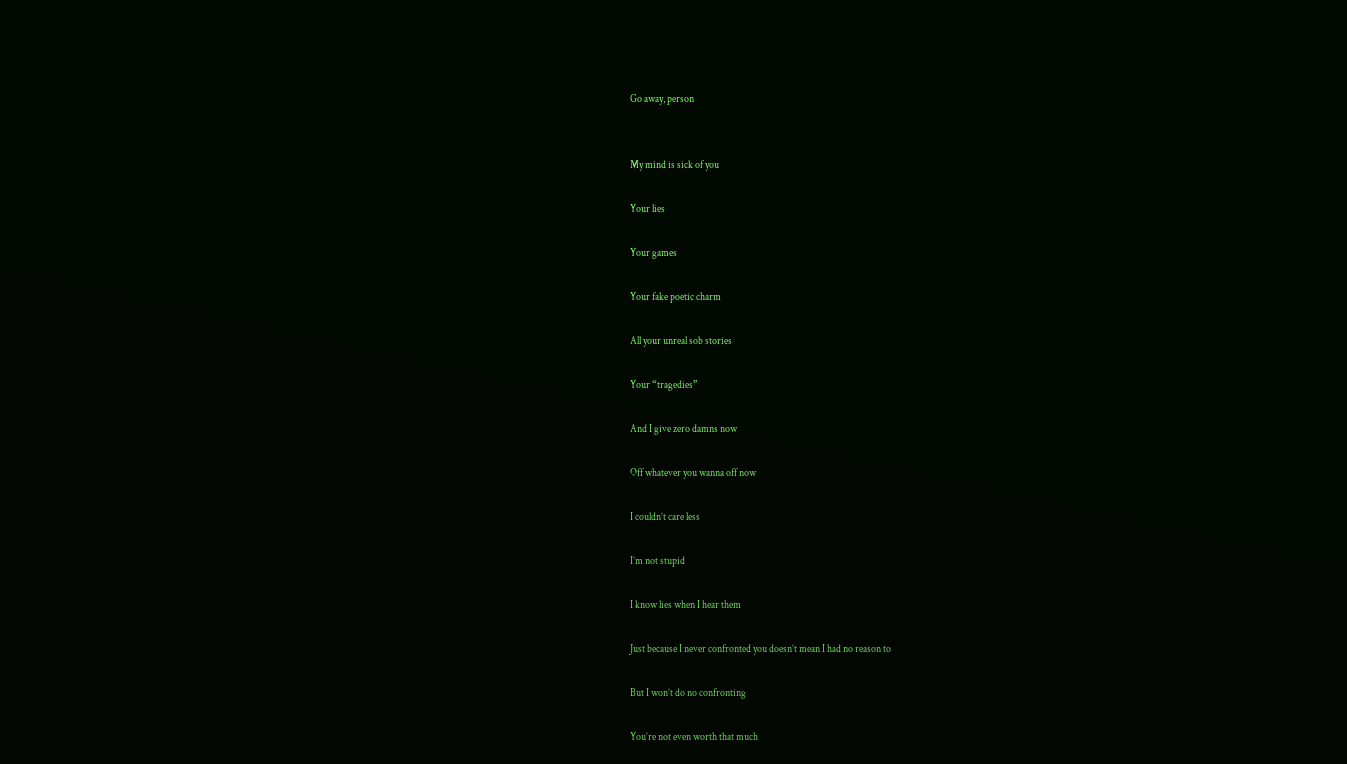Go away, person


My mind is sick of you

Your lies

Your games

Your fake poetic charm

All your unreal sob stories

Your “tragedies”

And I give zero damns now

Off whatever you wanna off now

I couldn’t care less

I’m not stupid

I know lies when I hear them

Just because I never confronted you doesn’t mean I had no reason to

But I won’t do no confronting

You’re not even worth that much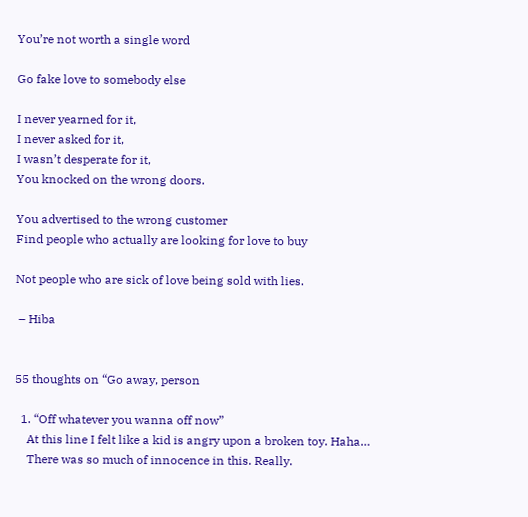You’re not worth a single word

Go fake love to somebody else

I never yearned for it,
I never asked for it,
I wasn’t desperate for it,
You knocked on the wrong doors.

You advertised to the wrong customer
Find people who actually are looking for love to buy

Not people who are sick of love being sold with lies.

 – Hiba


55 thoughts on “Go away, person

  1. “Off whatever you wanna off now”
    At this line I felt like a kid is angry upon a broken toy. Haha…
    There was so much of innocence in this. Really.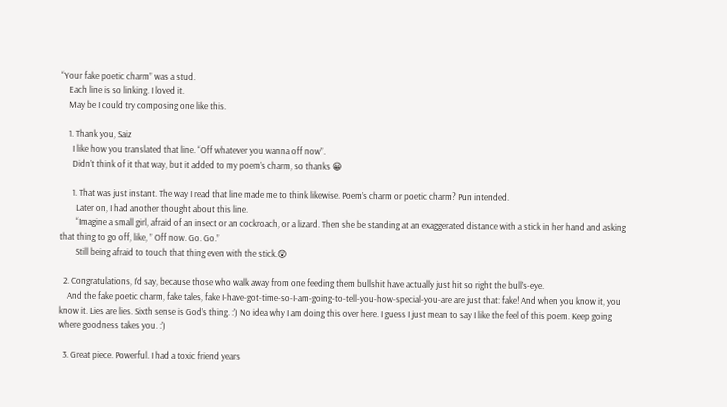“Your fake poetic charm” was a stud.
    Each line is so linking. I loved it.
    May be I could try composing one like this.

    1. Thank you, Saiz
      I like how you translated that line. “Off whatever you wanna off now”.
      Didn’t think of it that way, but it added to my poem’s charm, so thanks 😀

      1. That was just instant. The way I read that line made me to think likewise. Poem’s charm or poetic charm? Pun intended.
        Later on, I had another thought about this line.
        “Imagine a small girl, afraid of an insect or an cockroach, or a lizard. Then she be standing at an exaggerated distance with a stick in her hand and asking that thing to go off, like, ” Off now. Go. Go.”
        Still being afraid to touch that thing even with the stick.😲

  2. Congratulations, I’d say, because those who walk away from one feeding them bullshit have actually just hit so right the bull’s-eye.
    And the fake poetic charm, fake tales, fake I-have-got-time-so-I-am-going-to-tell-you-how-special-you-are are just that: fake! And when you know it, you know it. Lies are lies. Sixth sense is God’s thing. :’) No idea why I am doing this over here. I guess I just mean to say I like the feel of this poem. Keep going where goodness takes you. :’)

  3. Great piece. Powerful. I had a toxic friend years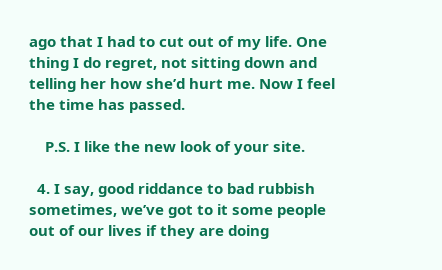ago that I had to cut out of my life. One thing I do regret, not sitting down and telling her how she’d hurt me. Now I feel the time has passed.

    P.S. I like the new look of your site.

  4. I say, good riddance to bad rubbish  sometimes, we’ve got to it some people out of our lives if they are doing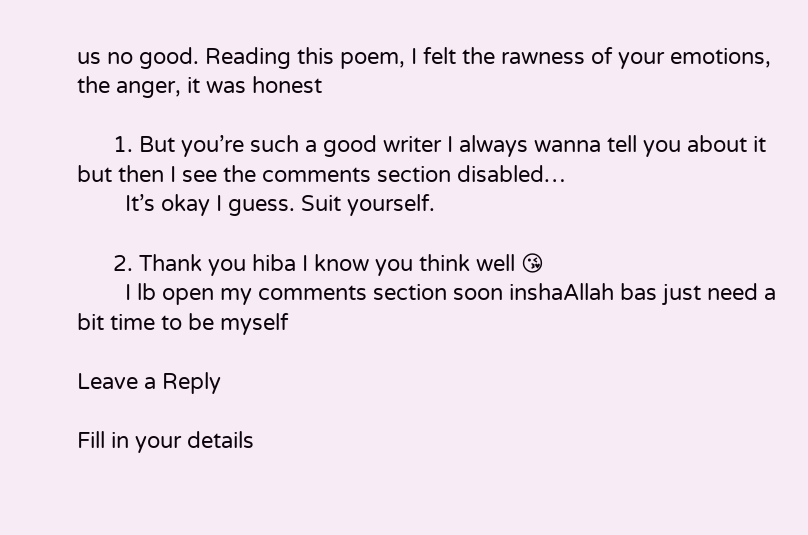us no good. Reading this poem, I felt the rawness of your emotions, the anger, it was honest

      1. But you’re such a good writer I always wanna tell you about it but then I see the comments section disabled…
        It’s okay I guess. Suit yourself.

      2. Thank you hiba I know you think well 😘
        I lb open my comments section soon inshaAllah bas just need a bit time to be myself

Leave a Reply

Fill in your details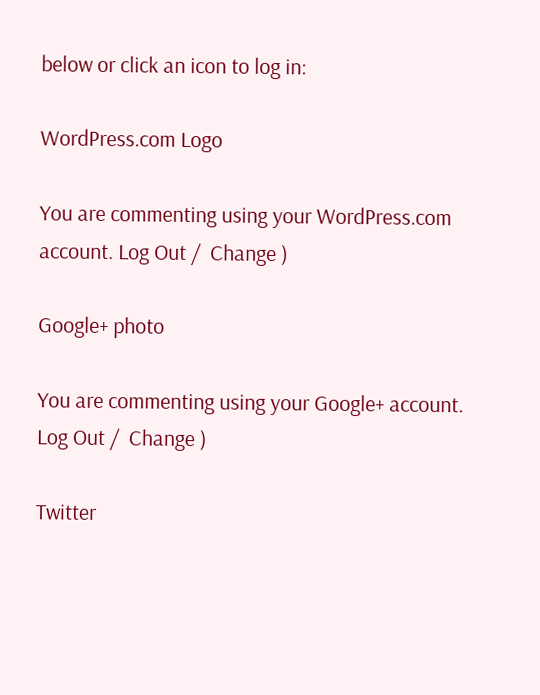below or click an icon to log in:

WordPress.com Logo

You are commenting using your WordPress.com account. Log Out /  Change )

Google+ photo

You are commenting using your Google+ account. Log Out /  Change )

Twitter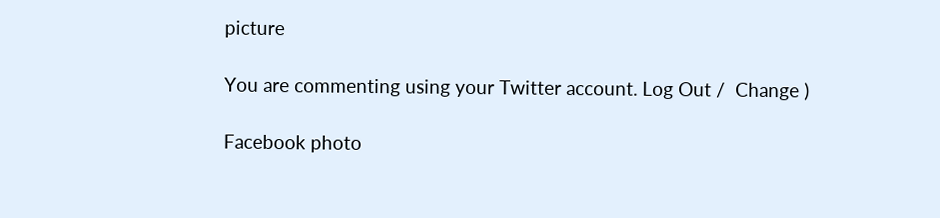picture

You are commenting using your Twitter account. Log Out /  Change )

Facebook photo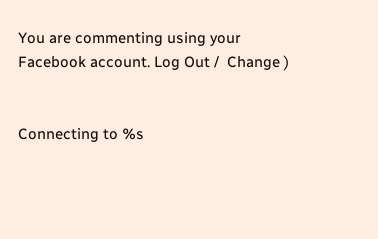You are commenting using your Facebook account. Log Out /  Change )


Connecting to %s